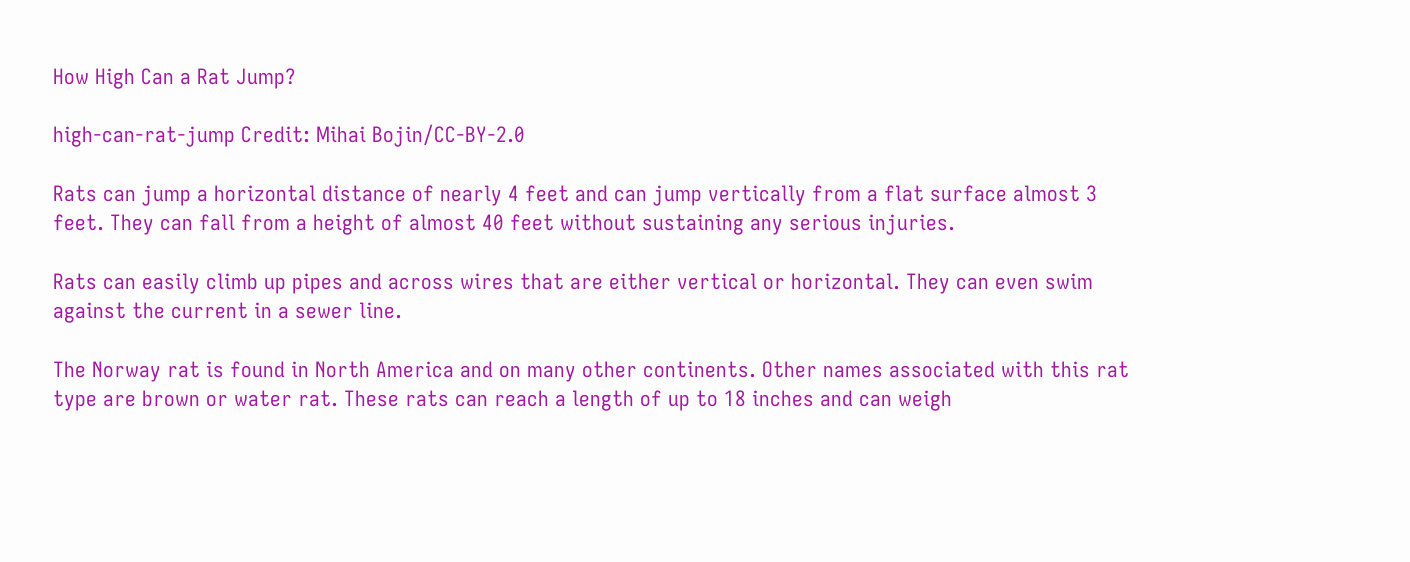How High Can a Rat Jump?

high-can-rat-jump Credit: Mihai Bojin/CC-BY-2.0

Rats can jump a horizontal distance of nearly 4 feet and can jump vertically from a flat surface almost 3 feet. They can fall from a height of almost 40 feet without sustaining any serious injuries.

Rats can easily climb up pipes and across wires that are either vertical or horizontal. They can even swim against the current in a sewer line.

The Norway rat is found in North America and on many other continents. Other names associated with this rat type are brown or water rat. These rats can reach a length of up to 18 inches and can weigh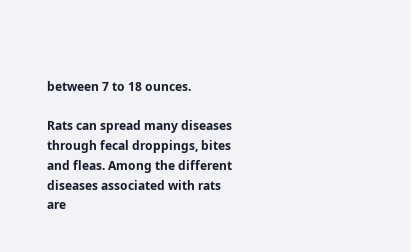between 7 to 18 ounces.

Rats can spread many diseases through fecal droppings, bites and fleas. Among the different diseases associated with rats are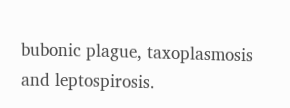bubonic plague, taxoplasmosis and leptospirosis.